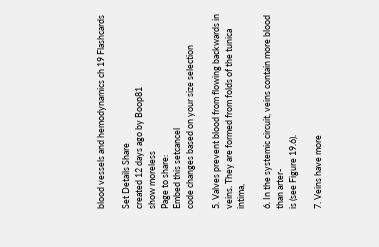blood vessels and hemodynamics ch 19 Flashcards

Set Details Share
created 12 days ago by Boop81
show moreless
Page to share:
Embed this setcancel
code changes based on your size selection

5. Valves prevent blood from flowing backwards in veins. They are formed from folds of the tunica intima,

6. In the systemic circuit, veins contain more blood than arter-
is (see Figure 19.6).

7. Veins have more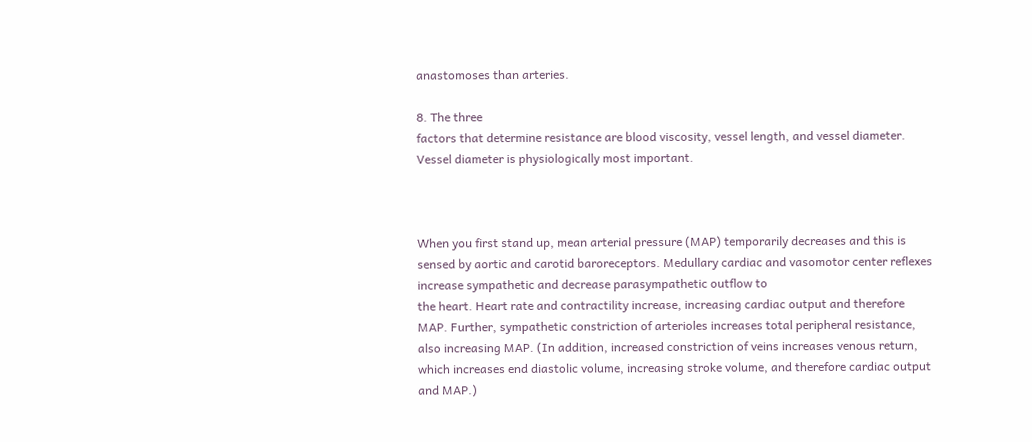anastomoses than arteries.

8. The three
factors that determine resistance are blood viscosity, vessel length, and vessel diameter. Vessel diameter is physiologically most important.



When you first stand up, mean arterial pressure (MAP) temporarily decreases and this is sensed by aortic and carotid baroreceptors. Medullary cardiac and vasomotor center reflexes increase sympathetic and decrease parasympathetic outflow to
the heart. Heart rate and contractility increase, increasing cardiac output and therefore MAP. Further, sympathetic constriction of arterioles increases total peripheral resistance, also increasing MAP. (In addition, increased constriction of veins increases venous return, which increases end diastolic volume, increasing stroke volume, and therefore cardiac output and MAP.)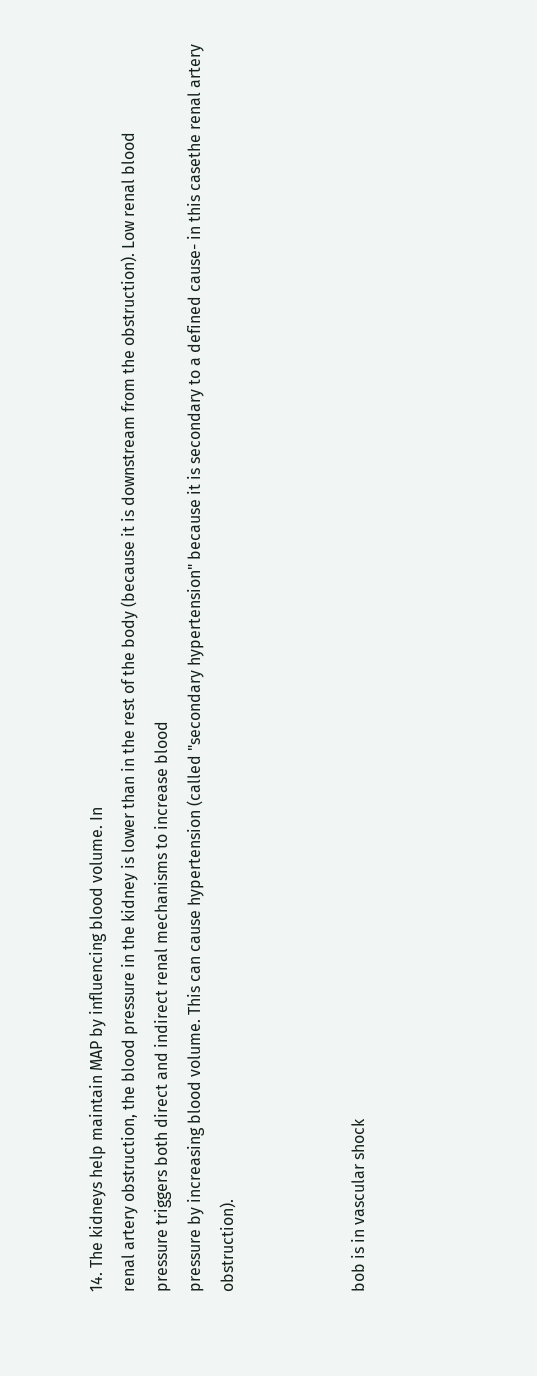14. The kidneys help maintain MAP by influencing blood volume. In
renal artery obstruction, the blood pressure in the kidney is lower than in the rest of the body (because it is downstream from the obstruction). Low renal blood
pressure triggers both direct and indirect renal mechanisms to increase blood
pressure by increasing blood volume. This can cause hypertension (called "secondary hypertension" because it is secondary to a defined cause- in this casethe renal artery obstruction).



bob is in vascular shock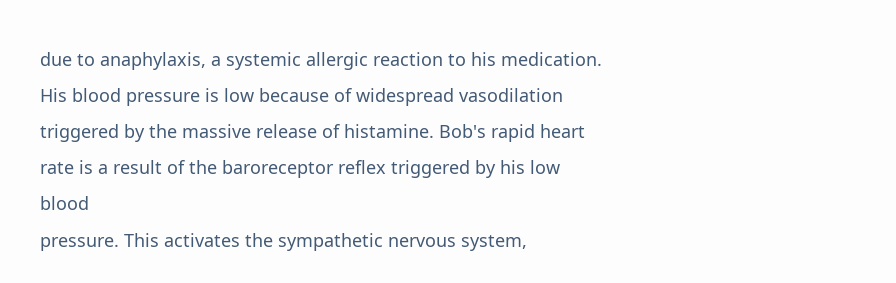due to anaphylaxis, a systemic allergic reaction to his medication. His blood pressure is low because of widespread vasodilation triggered by the massive release of histamine. Bob's rapid heart rate is a result of the baroreceptor reflex triggered by his low blood
pressure. This activates the sympathetic nervous system,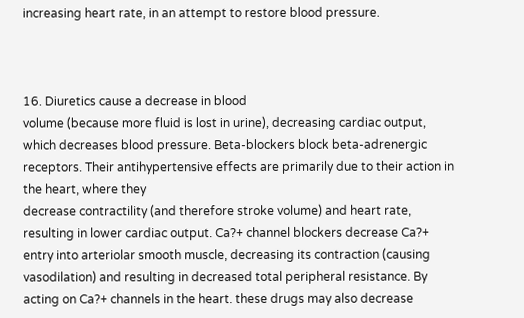increasing heart rate, in an attempt to restore blood pressure.



16. Diuretics cause a decrease in blood
volume (because more fluid is lost in urine), decreasing cardiac output, which decreases blood pressure. Beta-blockers block beta-adrenergic receptors. Their antihypertensive effects are primarily due to their action in the heart, where they
decrease contractility (and therefore stroke volume) and heart rate, resulting in lower cardiac output. Ca?+ channel blockers decrease Ca?+ entry into arteriolar smooth muscle, decreasing its contraction (causing vasodilation) and resulting in decreased total peripheral resistance. By acting on Ca?+ channels in the heart. these drugs may also decrease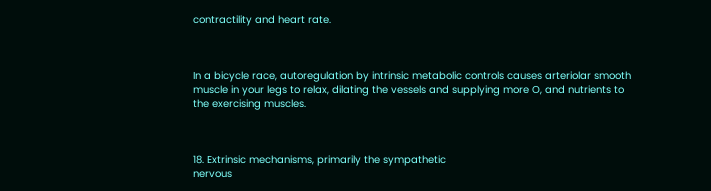contractility and heart rate.



In a bicycle race, autoregulation by intrinsic metabolic controls causes arteriolar smooth muscle in your legs to relax, dilating the vessels and supplying more O, and nutrients to the exercising muscles.



18. Extrinsic mechanisms, primarily the sympathetic
nervous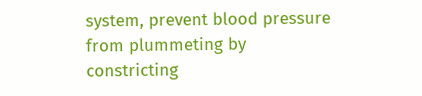system, prevent blood pressure from plummeting by constricting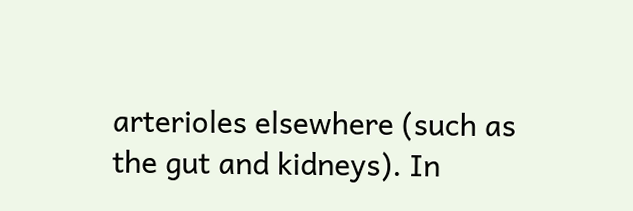arterioles elsewhere (such as
the gut and kidneys). In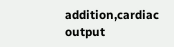addition,cardiac output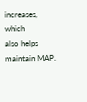increases, which
also helps maintain MAP.